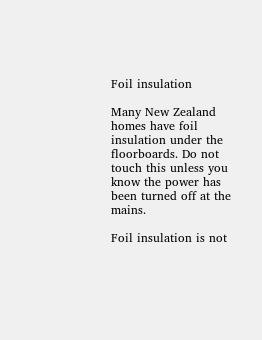Foil insulation

Many New Zealand homes have foil insulation under the floorboards. Do not touch this unless you know the power has been turned off at the mains.

Foil insulation is not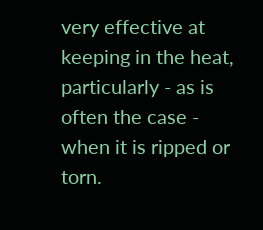very effective at keeping in the heat, particularly - as is often the case - when it is ripped or torn.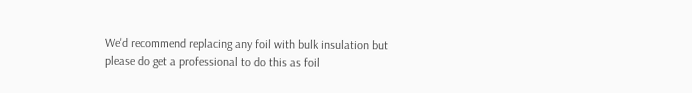We'd recommend replacing any foil with bulk insulation but please do get a professional to do this as foil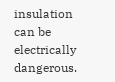insulation can be electrically dangerous.